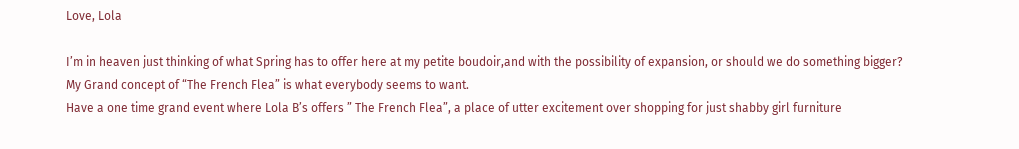Love, Lola

I’m in heaven just thinking of what Spring has to offer here at my petite boudoir,and with the possibility of expansion, or should we do something bigger?
My Grand concept of “The French Flea” is what everybody seems to want.
Have a one time grand event where Lola B’s offers ” The French Flea”, a place of utter excitement over shopping for just shabby girl furniture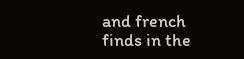and french finds in the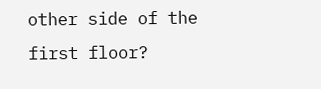other side of the first floor?